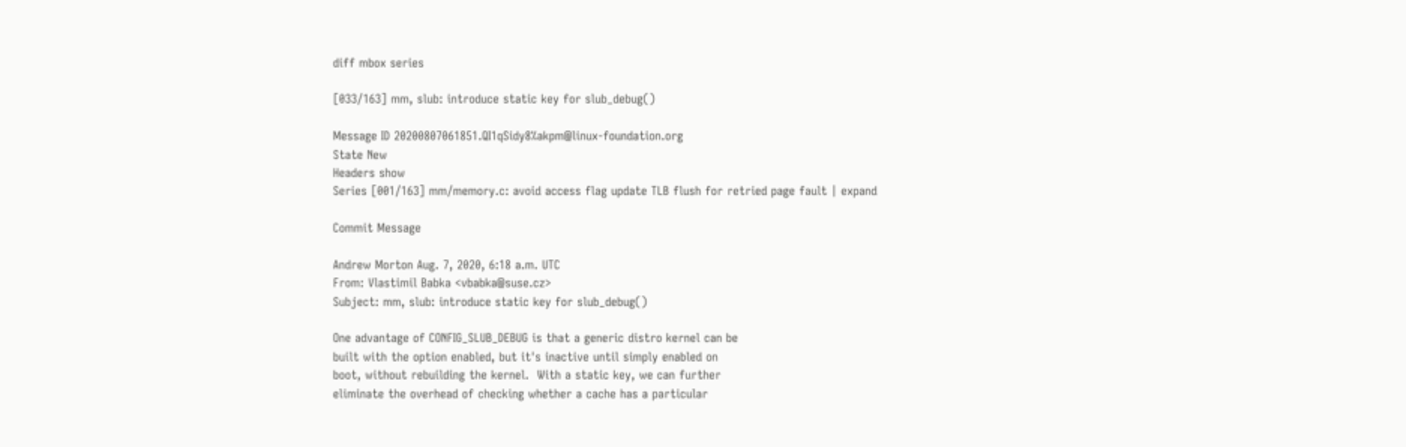diff mbox series

[033/163] mm, slub: introduce static key for slub_debug()

Message ID 20200807061851.QI1qSidy8%akpm@linux-foundation.org
State New
Headers show
Series [001/163] mm/memory.c: avoid access flag update TLB flush for retried page fault | expand

Commit Message

Andrew Morton Aug. 7, 2020, 6:18 a.m. UTC
From: Vlastimil Babka <vbabka@suse.cz>
Subject: mm, slub: introduce static key for slub_debug()

One advantage of CONFIG_SLUB_DEBUG is that a generic distro kernel can be
built with the option enabled, but it's inactive until simply enabled on
boot, without rebuilding the kernel.  With a static key, we can further
eliminate the overhead of checking whether a cache has a particular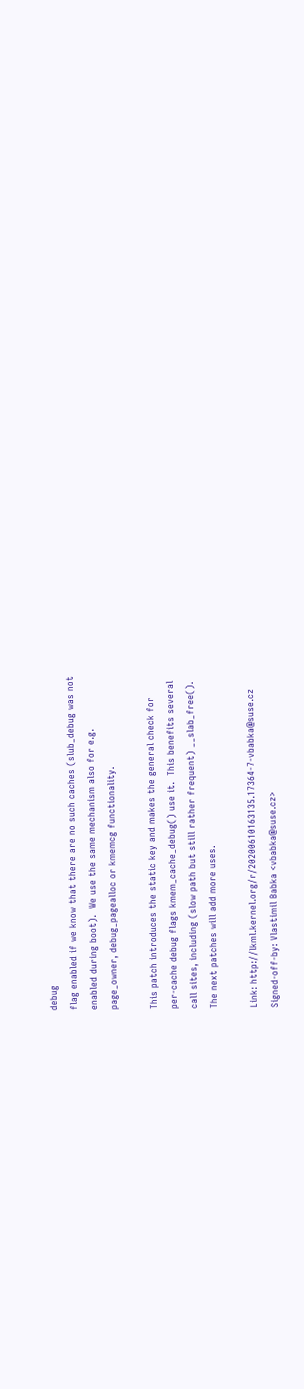debug
flag enabled if we know that there are no such caches (slub_debug was not
enabled during boot).  We use the same mechanism also for e.g.
page_owner, debug_pagealloc or kmemcg functionality.

This patch introduces the static key and makes the general check for
per-cache debug flags kmem_cache_debug() use it.  This benefits several
call sites, including (slow path but still rather frequent) __slab_free().
The next patches will add more uses.

Link: http://lkml.kernel.org/r/20200610163135.17364-7-vbabka@suse.cz
Signed-off-by: Vlastimil Babka <vbabka@suse.cz>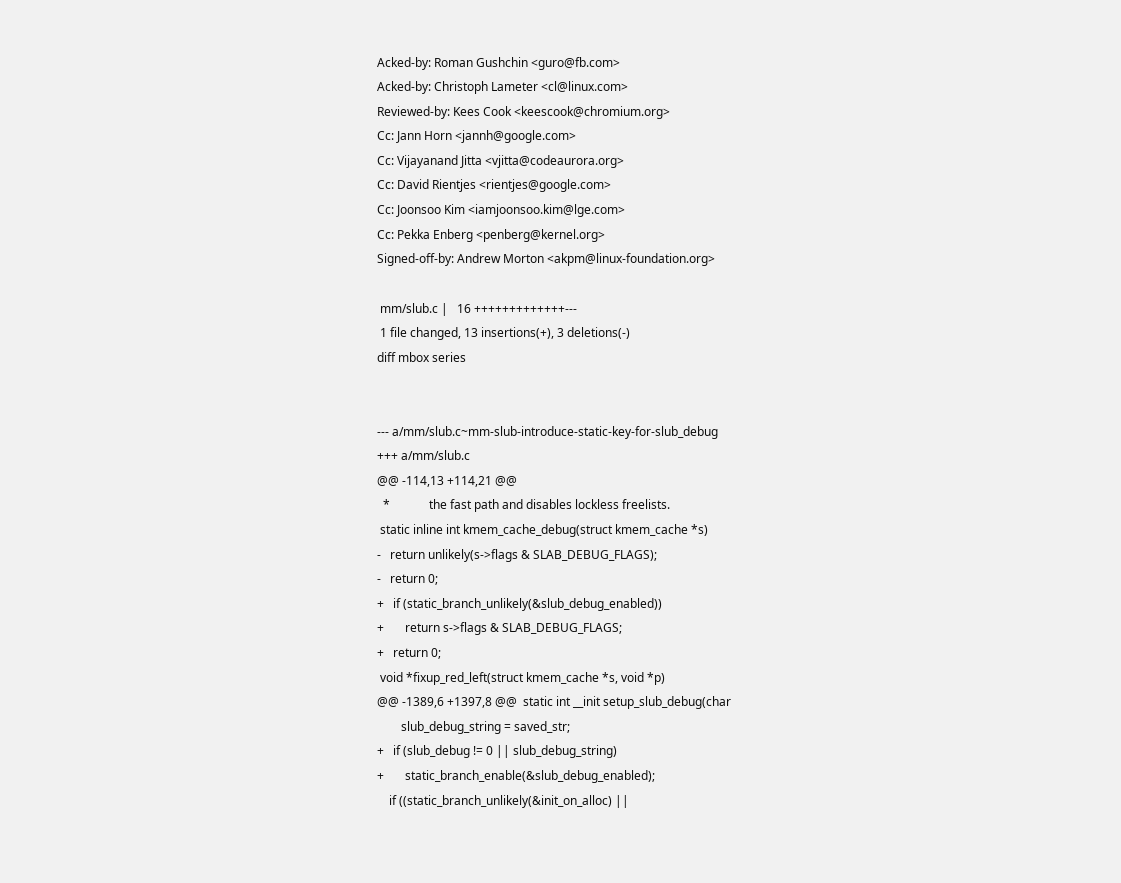Acked-by: Roman Gushchin <guro@fb.com>
Acked-by: Christoph Lameter <cl@linux.com>
Reviewed-by: Kees Cook <keescook@chromium.org>
Cc: Jann Horn <jannh@google.com>
Cc: Vijayanand Jitta <vjitta@codeaurora.org>
Cc: David Rientjes <rientjes@google.com>
Cc: Joonsoo Kim <iamjoonsoo.kim@lge.com>
Cc: Pekka Enberg <penberg@kernel.org>
Signed-off-by: Andrew Morton <akpm@linux-foundation.org>

 mm/slub.c |   16 +++++++++++++---
 1 file changed, 13 insertions(+), 3 deletions(-)
diff mbox series


--- a/mm/slub.c~mm-slub-introduce-static-key-for-slub_debug
+++ a/mm/slub.c
@@ -114,13 +114,21 @@
  *             the fast path and disables lockless freelists.
 static inline int kmem_cache_debug(struct kmem_cache *s)
-   return unlikely(s->flags & SLAB_DEBUG_FLAGS);
-   return 0;
+   if (static_branch_unlikely(&slub_debug_enabled))
+       return s->flags & SLAB_DEBUG_FLAGS;
+   return 0;
 void *fixup_red_left(struct kmem_cache *s, void *p)
@@ -1389,6 +1397,8 @@  static int __init setup_slub_debug(char
        slub_debug_string = saved_str;
+   if (slub_debug != 0 || slub_debug_string)
+       static_branch_enable(&slub_debug_enabled);
    if ((static_branch_unlikely(&init_on_alloc) ||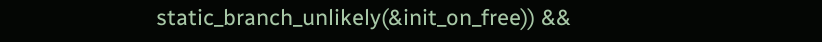static_branch_unlikely(&init_on_free)) &&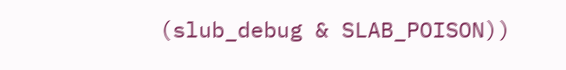(slub_debug & SLAB_POISON))